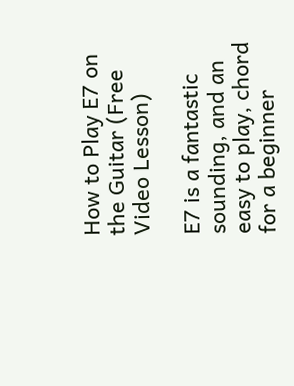How to Play E7 on the Guitar (Free Video Lesson)

E7 is a fantastic sounding, and an easy to play, chord for a beginner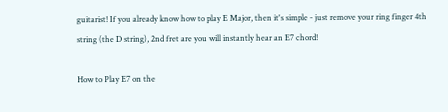guitarist! If you already know how to play E Major, then it's simple - just remove your ring finger 4th string (the D string), 2nd fret are you will instantly hear an E7 chord!

How to Play E7 on the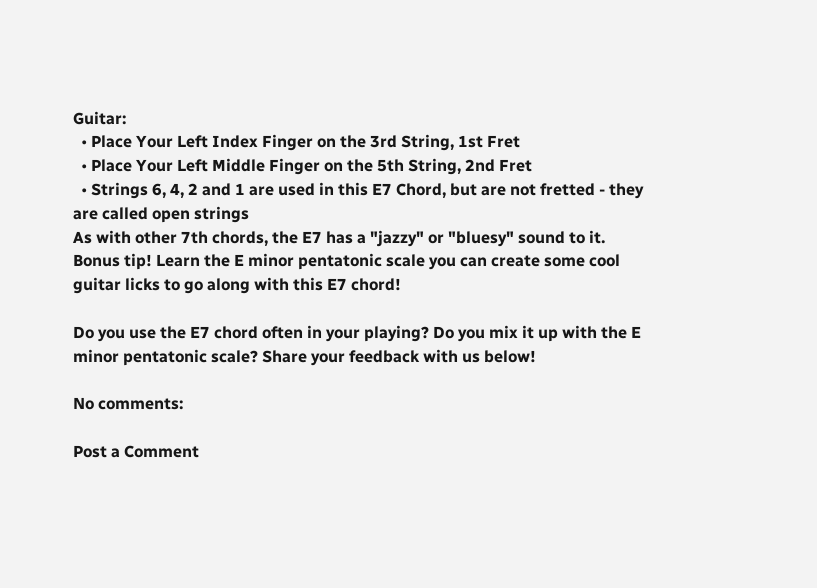Guitar:
  • Place Your Left Index Finger on the 3rd String, 1st Fret
  • Place Your Left Middle Finger on the 5th String, 2nd Fret
  • Strings 6, 4, 2 and 1 are used in this E7 Chord, but are not fretted - they are called open strings
As with other 7th chords, the E7 has a "jazzy" or "bluesy" sound to it. Bonus tip! Learn the E minor pentatonic scale you can create some cool guitar licks to go along with this E7 chord!

Do you use the E7 chord often in your playing? Do you mix it up with the E minor pentatonic scale? Share your feedback with us below!

No comments:

Post a Comment